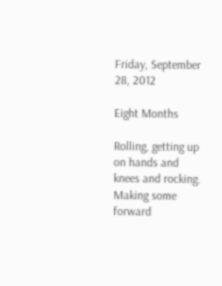Friday, September 28, 2012

Eight Months

Rolling, getting up on hands and knees and rocking. Making some forward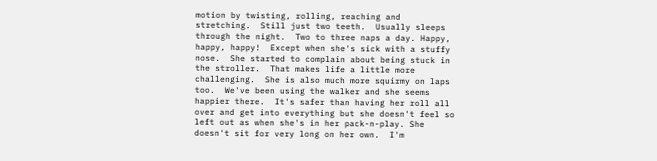motion by twisting, rolling, reaching and stretching.  Still just two teeth.  Usually sleeps through the night.  Two to three naps a day. Happy, happy, happy!  Except when she's sick with a stuffy nose.  She started to complain about being stuck in the stroller.  That makes life a little more challenging.  She is also much more squirmy on laps too.  We've been using the walker and she seems happier there.  It's safer than having her roll all over and get into everything but she doesn't feel so left out as when she's in her pack-n-play. She doesn't sit for very long on her own.  I'm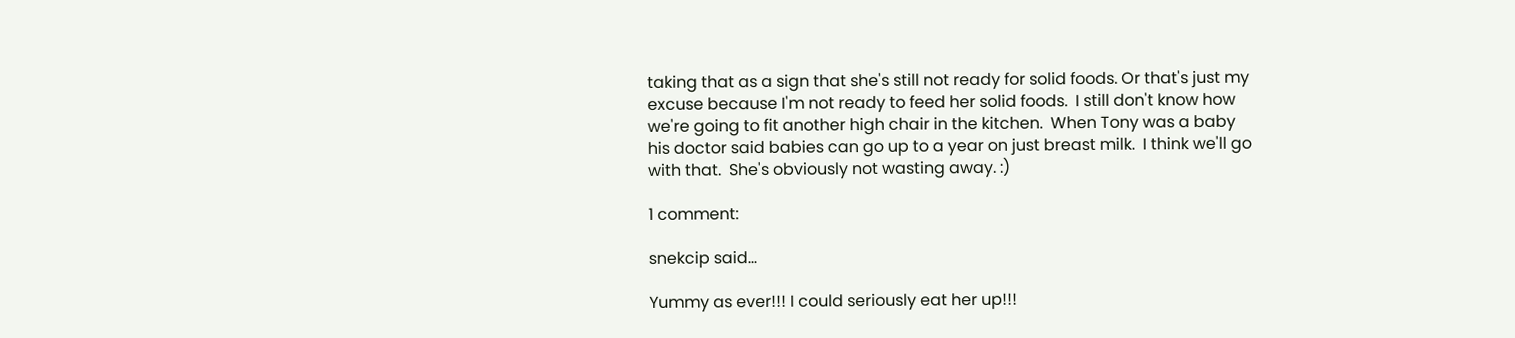taking that as a sign that she's still not ready for solid foods. Or that's just my excuse because I'm not ready to feed her solid foods.  I still don't know how we're going to fit another high chair in the kitchen.  When Tony was a baby his doctor said babies can go up to a year on just breast milk.  I think we'll go with that.  She's obviously not wasting away. :)

1 comment:

snekcip said...

Yummy as ever!!! I could seriously eat her up!!!